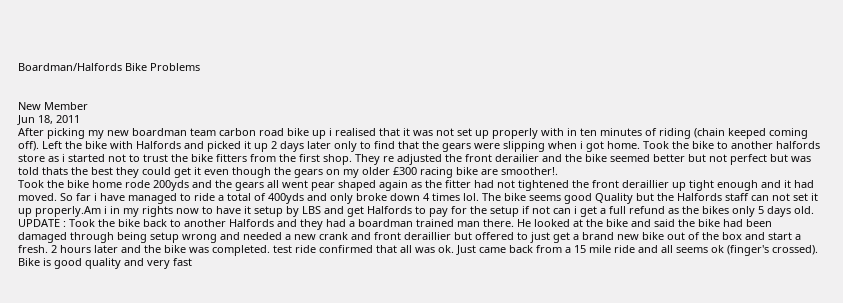Boardman/Halfords Bike Problems


New Member
Jun 18, 2011
After picking my new boardman team carbon road bike up i realised that it was not set up properly with in ten minutes of riding (chain keeped coming off). Left the bike with Halfords and picked it up 2 days later only to find that the gears were slipping when i got home. Took the bike to another halfords store as i started not to trust the bike fitters from the first shop. They re adjusted the front derailier and the bike seemed better but not perfect but was told thats the best they could get it even though the gears on my older £300 racing bike are smoother!.
Took the bike home rode 200yds and the gears all went pear shaped again as the fitter had not tightened the front deraillier up tight enough and it had moved. So far i have managed to ride a total of 400yds and only broke down 4 times lol. The bike seems good Quality but the Halfords staff can not set it up properly.Am i in my rights now to have it setup by LBS and get Halfords to pay for the setup if not can i get a full refund as the bikes only 5 days old.
UPDATE : Took the bike back to another Halfords and they had a boardman trained man there. He looked at the bike and said the bike had been damaged through being setup wrong and needed a new crank and front deraillier but offered to just get a brand new bike out of the box and start a fresh. 2 hours later and the bike was completed. test ride confirmed that all was ok. Just came back from a 15 mile ride and all seems ok (finger's crossed). Bike is good quality and very fast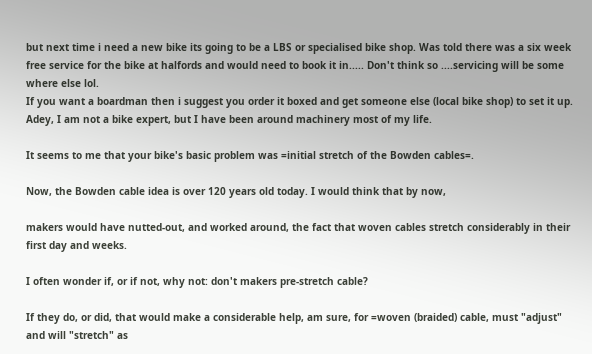but next time i need a new bike its going to be a LBS or specialised bike shop. Was told there was a six week free service for the bike at halfords and would need to book it in..... Don't think so ....servicing will be some where else lol.
If you want a boardman then i suggest you order it boxed and get someone else (local bike shop) to set it up.
Adey, I am not a bike expert, but I have been around machinery most of my life.

It seems to me that your bike's basic problem was =initial stretch of the Bowden cables=.

Now, the Bowden cable idea is over 120 years old today. I would think that by now,

makers would have nutted-out, and worked around, the fact that woven cables stretch considerably in their first day and weeks.

I often wonder if, or if not, why not: don't makers pre-stretch cable?

If they do, or did, that would make a considerable help, am sure, for =woven (braided) cable, must "adjust"
and will "stretch" as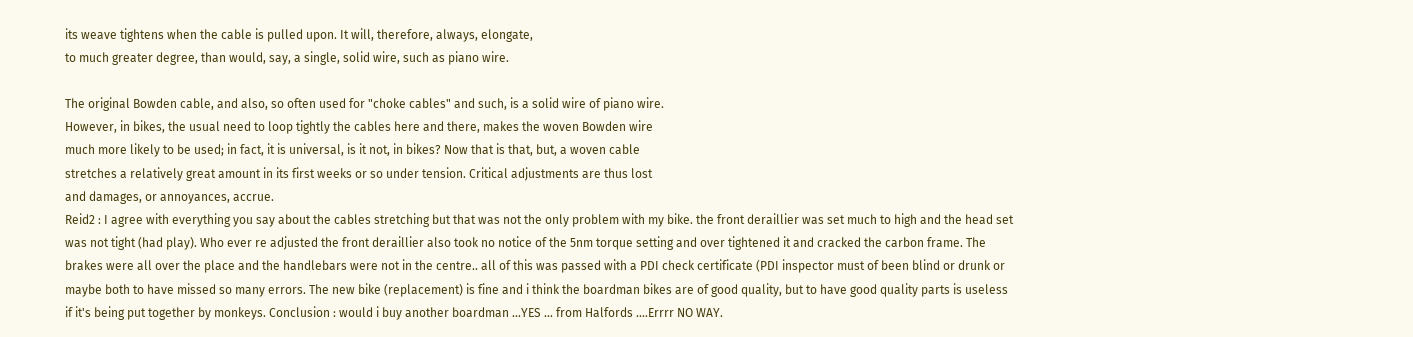its weave tightens when the cable is pulled upon. It will, therefore, always, elongate,
to much greater degree, than would, say, a single, solid wire, such as piano wire.

The original Bowden cable, and also, so often used for "choke cables" and such, is a solid wire of piano wire.
However, in bikes, the usual need to loop tightly the cables here and there, makes the woven Bowden wire
much more likely to be used; in fact, it is universal, is it not, in bikes? Now that is that, but, a woven cable
stretches a relatively great amount in its first weeks or so under tension. Critical adjustments are thus lost
and damages, or annoyances, accrue.
Reid2 : I agree with everything you say about the cables stretching but that was not the only problem with my bike. the front deraillier was set much to high and the head set was not tight (had play). Who ever re adjusted the front deraillier also took no notice of the 5nm torque setting and over tightened it and cracked the carbon frame. The brakes were all over the place and the handlebars were not in the centre.. all of this was passed with a PDI check certificate (PDI inspector must of been blind or drunk or maybe both to have missed so many errors. The new bike (replacement) is fine and i think the boardman bikes are of good quality, but to have good quality parts is useless if it's being put together by monkeys. Conclusion : would i buy another boardman ...YES ... from Halfords ....Errrr NO WAY.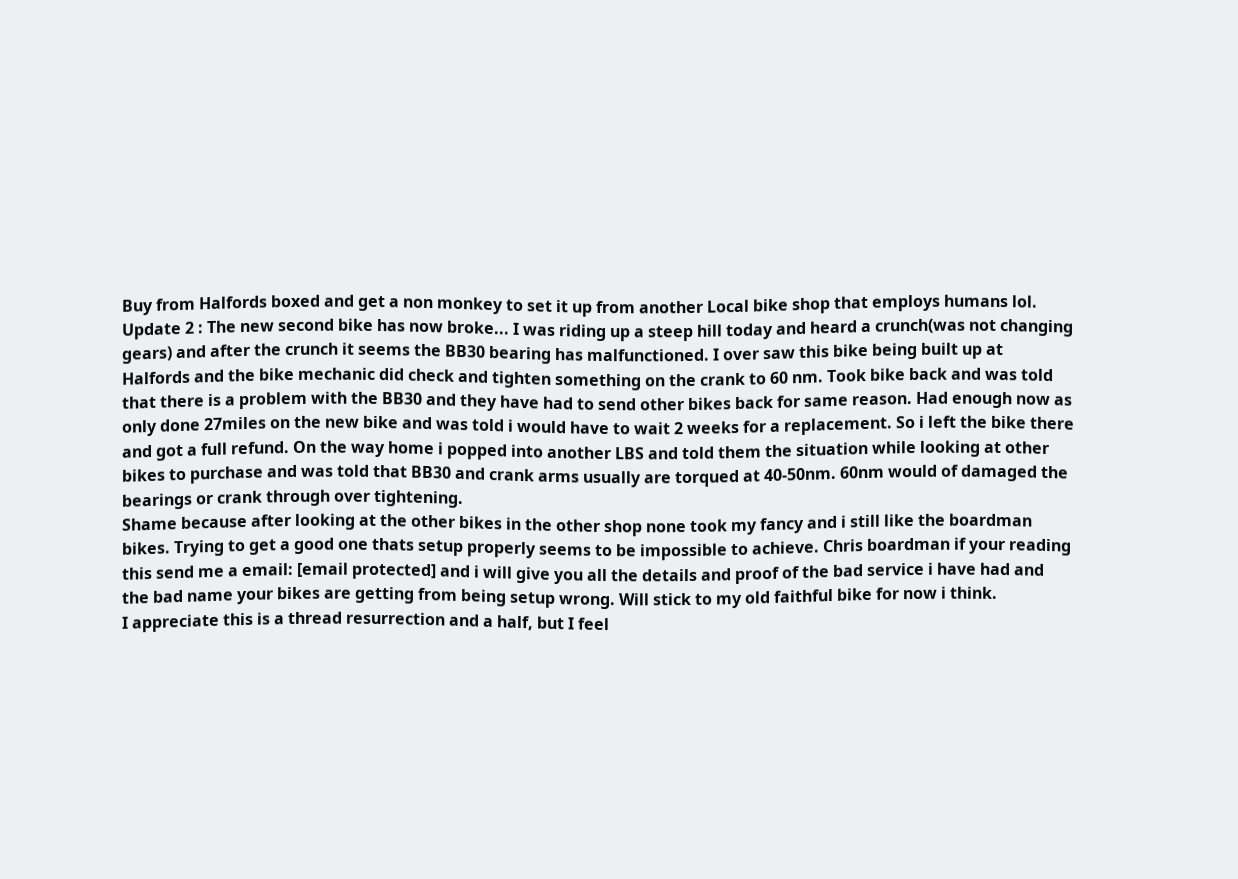Buy from Halfords boxed and get a non monkey to set it up from another Local bike shop that employs humans lol.
Update 2 : The new second bike has now broke... I was riding up a steep hill today and heard a crunch(was not changing gears) and after the crunch it seems the BB30 bearing has malfunctioned. I over saw this bike being built up at Halfords and the bike mechanic did check and tighten something on the crank to 60 nm. Took bike back and was told that there is a problem with the BB30 and they have had to send other bikes back for same reason. Had enough now as only done 27miles on the new bike and was told i would have to wait 2 weeks for a replacement. So i left the bike there and got a full refund. On the way home i popped into another LBS and told them the situation while looking at other bikes to purchase and was told that BB30 and crank arms usually are torqued at 40-50nm. 60nm would of damaged the bearings or crank through over tightening.
Shame because after looking at the other bikes in the other shop none took my fancy and i still like the boardman bikes. Trying to get a good one thats setup properly seems to be impossible to achieve. Chris boardman if your reading this send me a email: [email protected] and i will give you all the details and proof of the bad service i have had and the bad name your bikes are getting from being setup wrong. Will stick to my old faithful bike for now i think.
I appreciate this is a thread resurrection and a half, but I feel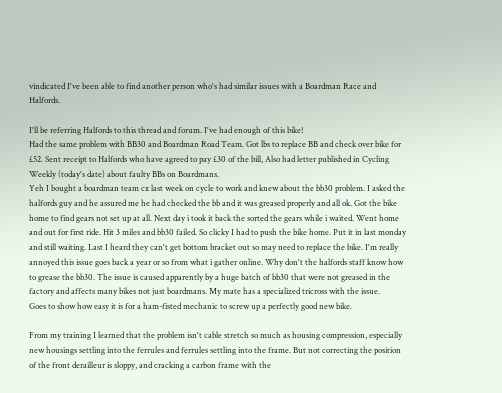vindicated I've been able to find another person who's had similar issues with a Boardman Race and Halfords.

I'll be referring Halfords to this thread and forum. I've had enough of this bike!
Had the same problem with BB30 and Boardman Road Team. Got lbs to replace BB and check over bike for £52. Sent receipt to Halfords who have agreed to pay £30 of the bill, Also had letter published in Cycling Weekly (today's date) about faulty BBs on Boardmans.
Yeh I bought a boardman team cx last week on cycle to work and knew about the bb30 problem. I asked the halfords guy and he assured me he had checked the bb and it was greased properly and all ok. Got the bike home to find gears not set up at all. Next day i took it back the sorted the gears while i waited. Went home and out for first ride. Hit 3 miles and bb30 failed. So clicky I had to push the bike home. Put it in last monday and still waiting. Last I heard they can't get bottom bracket out so may need to replace the bike. I'm really annoyed this issue goes back a year or so from what i gather online. Why don't the halfords staff know how to grease the bb30. The issue is caused apparently by a huge batch of bb30 that were not greased in the factory and affects many bikes not just boardmans. My mate has a specialized tricross with the issue.
Goes to show how easy it is for a ham-fisted mechanic to screw up a perfectly good new bike.

From my training I learned that the problem isn't cable stretch so much as housing compression, especially new housings settling into the ferrules and ferrules settling into the frame. But not correcting the position of the front derailleur is sloppy, and cracking a carbon frame with the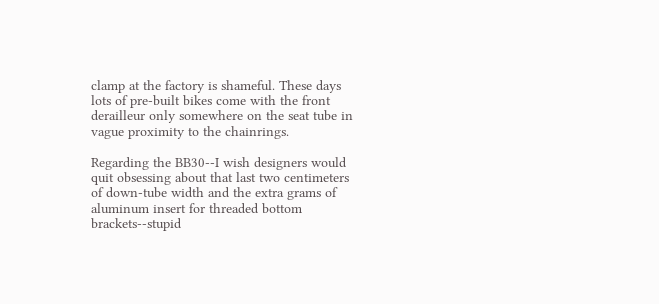clamp at the factory is shameful. These days lots of pre-built bikes come with the front derailleur only somewhere on the seat tube in vague proximity to the chainrings.

Regarding the BB30--I wish designers would quit obsessing about that last two centimeters of down-tube width and the extra grams of aluminum insert for threaded bottom brackets--stupid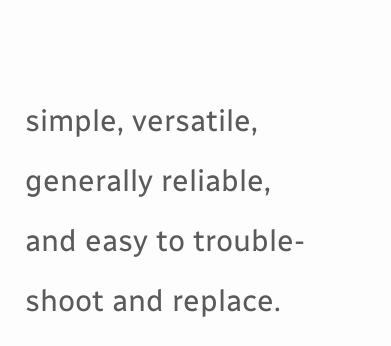simple, versatile, generally reliable, and easy to trouble-shoot and replace.